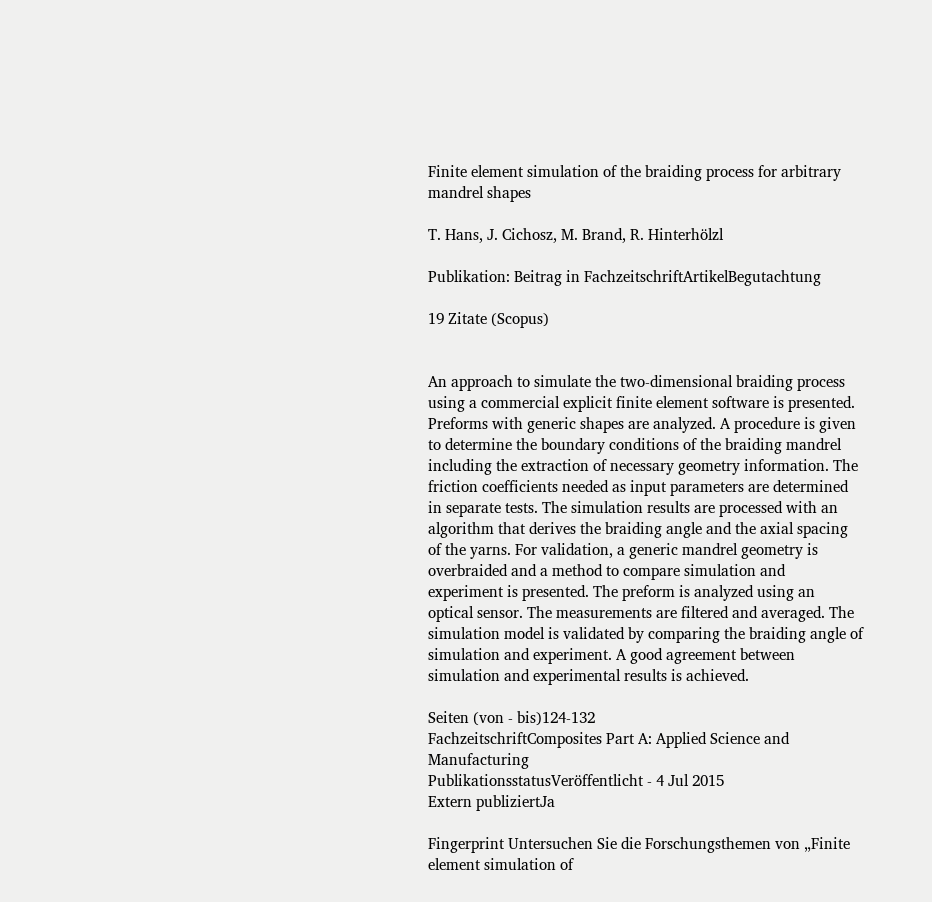Finite element simulation of the braiding process for arbitrary mandrel shapes

T. Hans, J. Cichosz, M. Brand, R. Hinterhölzl

Publikation: Beitrag in FachzeitschriftArtikelBegutachtung

19 Zitate (Scopus)


An approach to simulate the two-dimensional braiding process using a commercial explicit finite element software is presented. Preforms with generic shapes are analyzed. A procedure is given to determine the boundary conditions of the braiding mandrel including the extraction of necessary geometry information. The friction coefficients needed as input parameters are determined in separate tests. The simulation results are processed with an algorithm that derives the braiding angle and the axial spacing of the yarns. For validation, a generic mandrel geometry is overbraided and a method to compare simulation and experiment is presented. The preform is analyzed using an optical sensor. The measurements are filtered and averaged. The simulation model is validated by comparing the braiding angle of simulation and experiment. A good agreement between simulation and experimental results is achieved.

Seiten (von - bis)124-132
FachzeitschriftComposites Part A: Applied Science and Manufacturing
PublikationsstatusVeröffentlicht - 4 Jul 2015
Extern publiziertJa

Fingerprint Untersuchen Sie die Forschungsthemen von „Finite element simulation of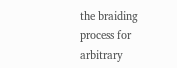the braiding process for arbitrary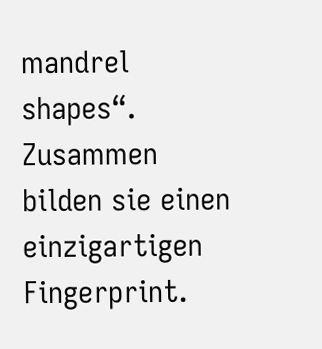mandrel shapes“. Zusammen bilden sie einen einzigartigen Fingerprint.